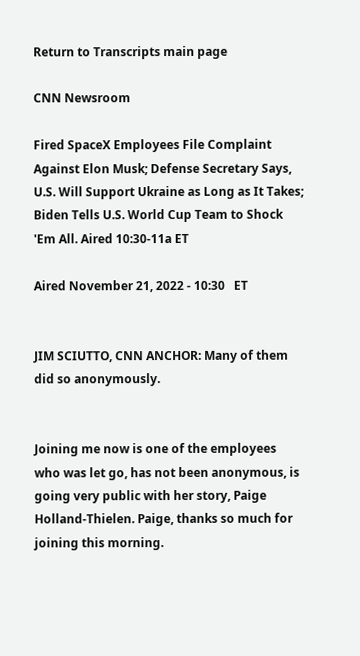Return to Transcripts main page

CNN Newsroom

Fired SpaceX Employees File Complaint Against Elon Musk; Defense Secretary Says, U.S. Will Support Ukraine as Long as It Takes; Biden Tells U.S. World Cup Team to Shock 'Em All. Aired 10:30-11a ET

Aired November 21, 2022 - 10:30   ET


JIM SCIUTTO, CNN ANCHOR: Many of them did so anonymously.


Joining me now is one of the employees who was let go, has not been anonymous, is going very public with her story, Paige Holland-Thielen. Paige, thanks so much for joining this morning.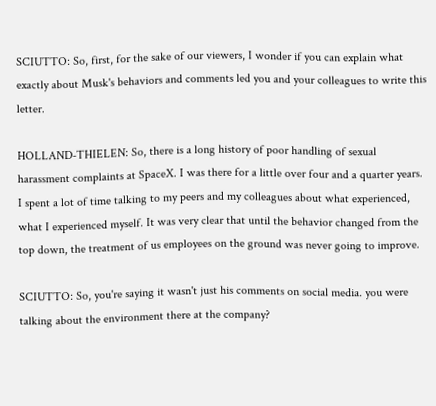SCIUTTO: So, first, for the sake of our viewers, I wonder if you can explain what exactly about Musk's behaviors and comments led you and your colleagues to write this letter.

HOLLAND-THIELEN: So, there is a long history of poor handling of sexual harassment complaints at SpaceX. I was there for a little over four and a quarter years. I spent a lot of time talking to my peers and my colleagues about what experienced, what I experienced myself. It was very clear that until the behavior changed from the top down, the treatment of us employees on the ground was never going to improve.

SCIUTTO: So, you're saying it wasn't just his comments on social media. you were talking about the environment there at the company?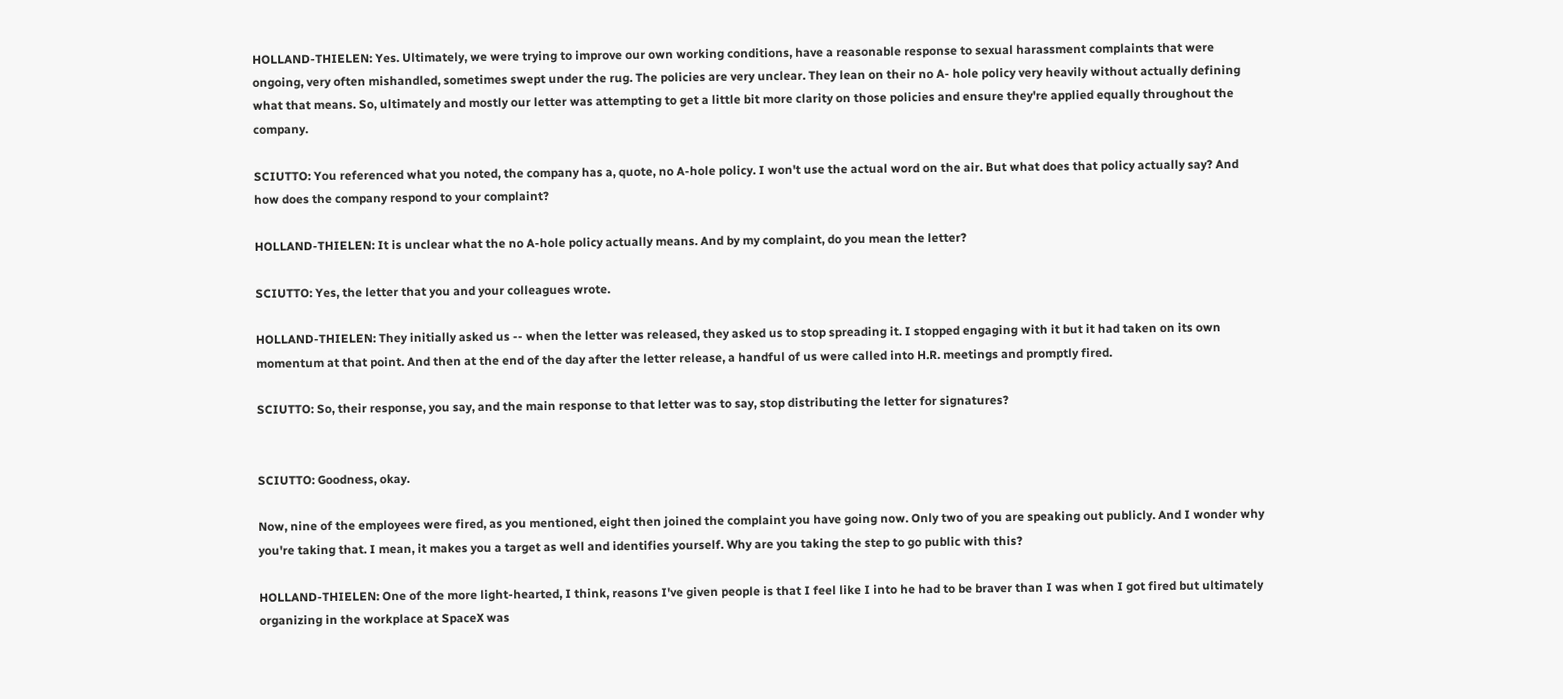HOLLAND-THIELEN: Yes. Ultimately, we were trying to improve our own working conditions, have a reasonable response to sexual harassment complaints that were ongoing, very often mishandled, sometimes swept under the rug. The policies are very unclear. They lean on their no A- hole policy very heavily without actually defining what that means. So, ultimately and mostly our letter was attempting to get a little bit more clarity on those policies and ensure they're applied equally throughout the company.

SCIUTTO: You referenced what you noted, the company has a, quote, no A-hole policy. I won't use the actual word on the air. But what does that policy actually say? And how does the company respond to your complaint?

HOLLAND-THIELEN: It is unclear what the no A-hole policy actually means. And by my complaint, do you mean the letter?

SCIUTTO: Yes, the letter that you and your colleagues wrote.

HOLLAND-THIELEN: They initially asked us -- when the letter was released, they asked us to stop spreading it. I stopped engaging with it but it had taken on its own momentum at that point. And then at the end of the day after the letter release, a handful of us were called into H.R. meetings and promptly fired.

SCIUTTO: So, their response, you say, and the main response to that letter was to say, stop distributing the letter for signatures?


SCIUTTO: Goodness, okay.

Now, nine of the employees were fired, as you mentioned, eight then joined the complaint you have going now. Only two of you are speaking out publicly. And I wonder why you're taking that. I mean, it makes you a target as well and identifies yourself. Why are you taking the step to go public with this?

HOLLAND-THIELEN: One of the more light-hearted, I think, reasons I've given people is that I feel like I into he had to be braver than I was when I got fired but ultimately organizing in the workplace at SpaceX was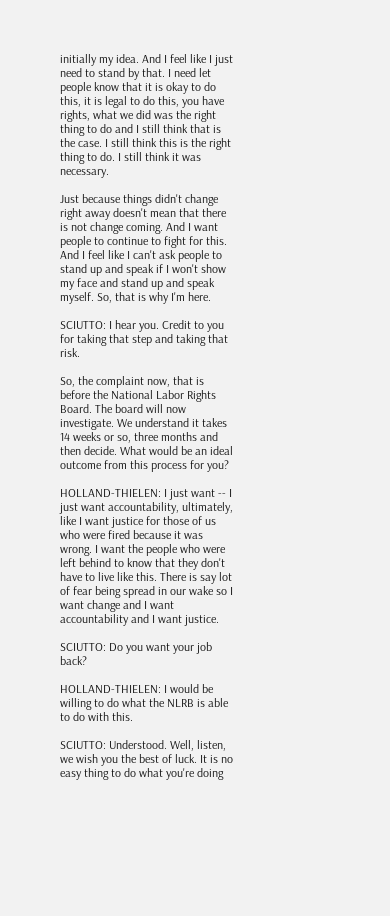initially my idea. And I feel like I just need to stand by that. I need let people know that it is okay to do this, it is legal to do this, you have rights, what we did was the right thing to do and I still think that is the case. I still think this is the right thing to do. I still think it was necessary.

Just because things didn't change right away doesn't mean that there is not change coming. And I want people to continue to fight for this. And I feel like I can't ask people to stand up and speak if I won't show my face and stand up and speak myself. So, that is why I'm here.

SCIUTTO: I hear you. Credit to you for taking that step and taking that risk.

So, the complaint now, that is before the National Labor Rights Board. The board will now investigate. We understand it takes 14 weeks or so, three months and then decide. What would be an ideal outcome from this process for you?

HOLLAND-THIELEN: I just want -- I just want accountability, ultimately, like I want justice for those of us who were fired because it was wrong. I want the people who were left behind to know that they don't have to live like this. There is say lot of fear being spread in our wake so I want change and I want accountability and I want justice.

SCIUTTO: Do you want your job back?

HOLLAND-THIELEN: I would be willing to do what the NLRB is able to do with this.

SCIUTTO: Understood. Well, listen, we wish you the best of luck. It is no easy thing to do what you're doing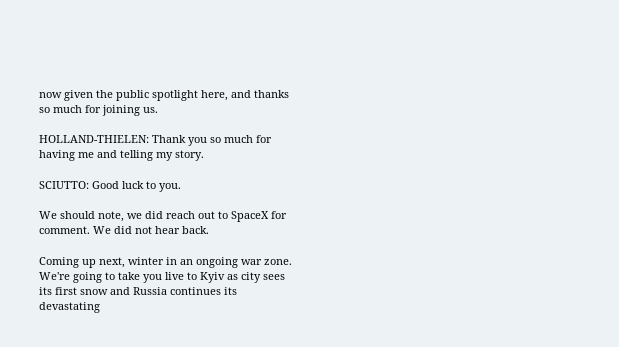now given the public spotlight here, and thanks so much for joining us.

HOLLAND-THIELEN: Thank you so much for having me and telling my story.

SCIUTTO: Good luck to you.

We should note, we did reach out to SpaceX for comment. We did not hear back.

Coming up next, winter in an ongoing war zone. We're going to take you live to Kyiv as city sees its first snow and Russia continues its devastating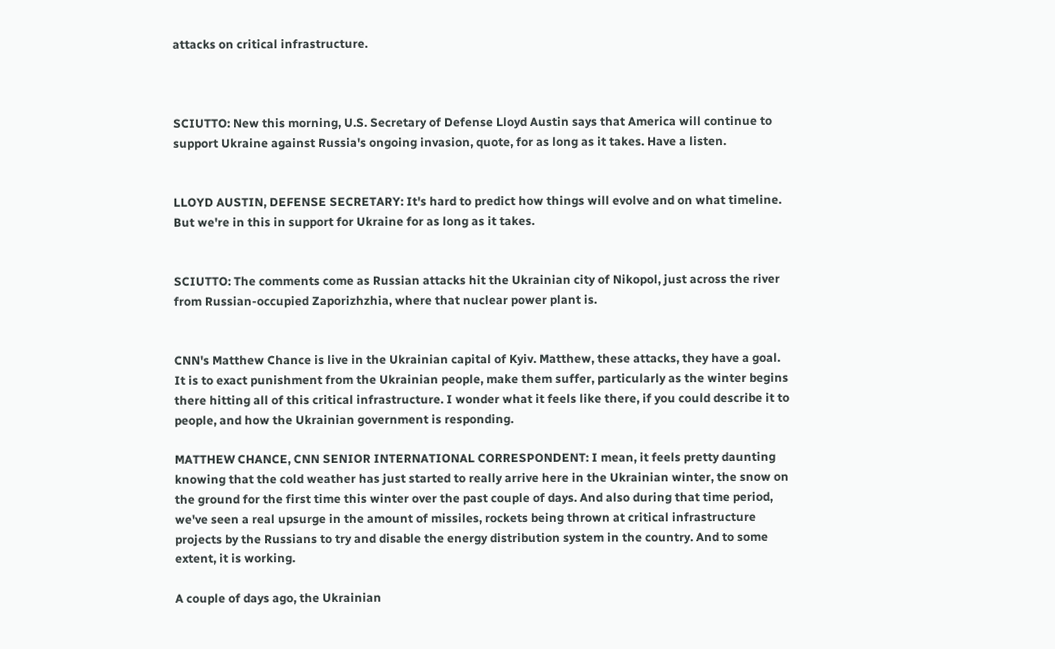attacks on critical infrastructure.



SCIUTTO: New this morning, U.S. Secretary of Defense Lloyd Austin says that America will continue to support Ukraine against Russia's ongoing invasion, quote, for as long as it takes. Have a listen.


LLOYD AUSTIN, DEFENSE SECRETARY: It's hard to predict how things will evolve and on what timeline. But we're in this in support for Ukraine for as long as it takes.


SCIUTTO: The comments come as Russian attacks hit the Ukrainian city of Nikopol, just across the river from Russian-occupied Zaporizhzhia, where that nuclear power plant is.


CNN's Matthew Chance is live in the Ukrainian capital of Kyiv. Matthew, these attacks, they have a goal. It is to exact punishment from the Ukrainian people, make them suffer, particularly as the winter begins there hitting all of this critical infrastructure. I wonder what it feels like there, if you could describe it to people, and how the Ukrainian government is responding.

MATTHEW CHANCE, CNN SENIOR INTERNATIONAL CORRESPONDENT: I mean, it feels pretty daunting knowing that the cold weather has just started to really arrive here in the Ukrainian winter, the snow on the ground for the first time this winter over the past couple of days. And also during that time period, we've seen a real upsurge in the amount of missiles, rockets being thrown at critical infrastructure projects by the Russians to try and disable the energy distribution system in the country. And to some extent, it is working.

A couple of days ago, the Ukrainian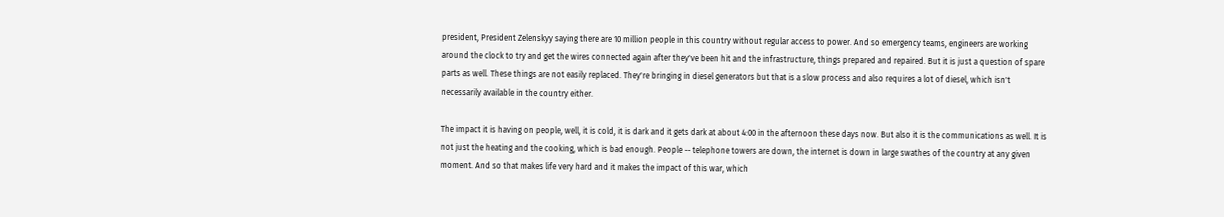president, President Zelenskyy saying there are 10 million people in this country without regular access to power. And so emergency teams, engineers are working around the clock to try and get the wires connected again after they've been hit and the infrastructure, things prepared and repaired. But it is just a question of spare parts as well. These things are not easily replaced. They're bringing in diesel generators but that is a slow process and also requires a lot of diesel, which isn't necessarily available in the country either.

The impact it is having on people, well, it is cold, it is dark and it gets dark at about 4:00 in the afternoon these days now. But also it is the communications as well. It is not just the heating and the cooking, which is bad enough. People -- telephone towers are down, the internet is down in large swathes of the country at any given moment. And so that makes life very hard and it makes the impact of this war, which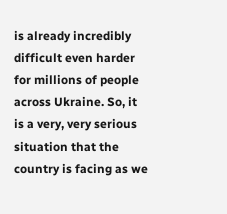is already incredibly difficult even harder for millions of people across Ukraine. So, it is a very, very serious situation that the country is facing as we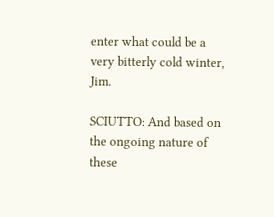enter what could be a very bitterly cold winter, Jim.

SCIUTTO: And based on the ongoing nature of these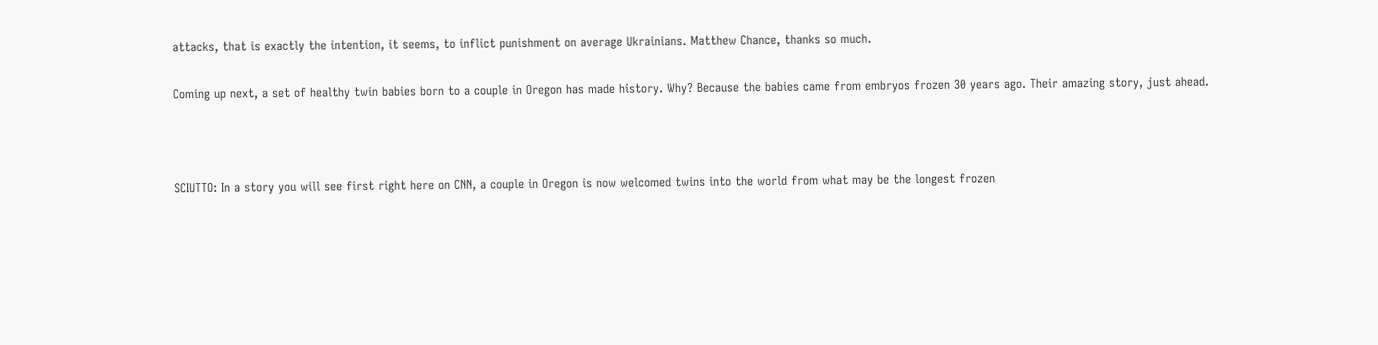attacks, that is exactly the intention, it seems, to inflict punishment on average Ukrainians. Matthew Chance, thanks so much.

Coming up next, a set of healthy twin babies born to a couple in Oregon has made history. Why? Because the babies came from embryos frozen 30 years ago. Their amazing story, just ahead.



SCIUTTO: In a story you will see first right here on CNN, a couple in Oregon is now welcomed twins into the world from what may be the longest frozen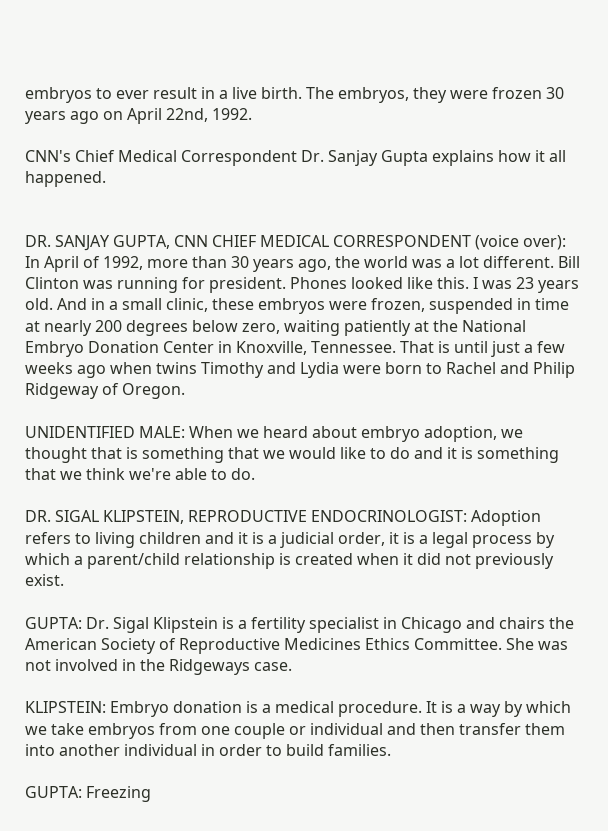embryos to ever result in a live birth. The embryos, they were frozen 30 years ago on April 22nd, 1992.

CNN's Chief Medical Correspondent Dr. Sanjay Gupta explains how it all happened.


DR. SANJAY GUPTA, CNN CHIEF MEDICAL CORRESPONDENT (voice over): In April of 1992, more than 30 years ago, the world was a lot different. Bill Clinton was running for president. Phones looked like this. I was 23 years old. And in a small clinic, these embryos were frozen, suspended in time at nearly 200 degrees below zero, waiting patiently at the National Embryo Donation Center in Knoxville, Tennessee. That is until just a few weeks ago when twins Timothy and Lydia were born to Rachel and Philip Ridgeway of Oregon.

UNIDENTIFIED MALE: When we heard about embryo adoption, we thought that is something that we would like to do and it is something that we think we're able to do.

DR. SIGAL KLIPSTEIN, REPRODUCTIVE ENDOCRINOLOGIST: Adoption refers to living children and it is a judicial order, it is a legal process by which a parent/child relationship is created when it did not previously exist.

GUPTA: Dr. Sigal Klipstein is a fertility specialist in Chicago and chairs the American Society of Reproductive Medicines Ethics Committee. She was not involved in the Ridgeways case.

KLIPSTEIN: Embryo donation is a medical procedure. It is a way by which we take embryos from one couple or individual and then transfer them into another individual in order to build families.

GUPTA: Freezing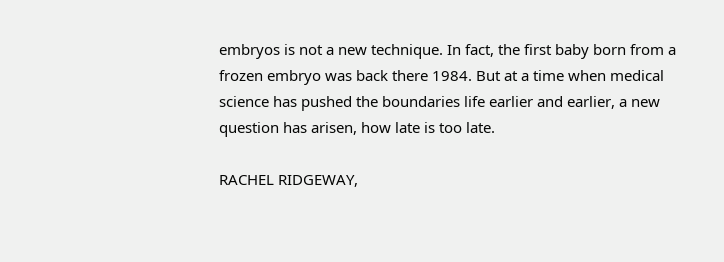embryos is not a new technique. In fact, the first baby born from a frozen embryo was back there 1984. But at a time when medical science has pushed the boundaries life earlier and earlier, a new question has arisen, how late is too late.

RACHEL RIDGEWAY,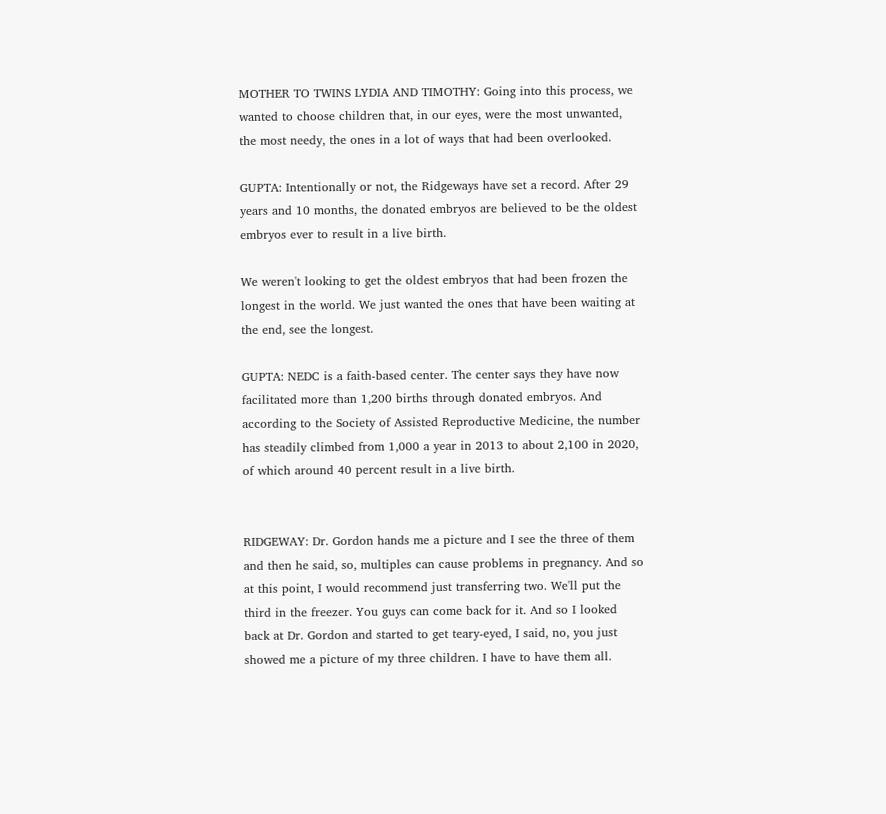MOTHER TO TWINS LYDIA AND TIMOTHY: Going into this process, we wanted to choose children that, in our eyes, were the most unwanted, the most needy, the ones in a lot of ways that had been overlooked.

GUPTA: Intentionally or not, the Ridgeways have set a record. After 29 years and 10 months, the donated embryos are believed to be the oldest embryos ever to result in a live birth.

We weren't looking to get the oldest embryos that had been frozen the longest in the world. We just wanted the ones that have been waiting at the end, see the longest.

GUPTA: NEDC is a faith-based center. The center says they have now facilitated more than 1,200 births through donated embryos. And according to the Society of Assisted Reproductive Medicine, the number has steadily climbed from 1,000 a year in 2013 to about 2,100 in 2020, of which around 40 percent result in a live birth.


RIDGEWAY: Dr. Gordon hands me a picture and I see the three of them and then he said, so, multiples can cause problems in pregnancy. And so at this point, I would recommend just transferring two. We'll put the third in the freezer. You guys can come back for it. And so I looked back at Dr. Gordon and started to get teary-eyed, I said, no, you just showed me a picture of my three children. I have to have them all.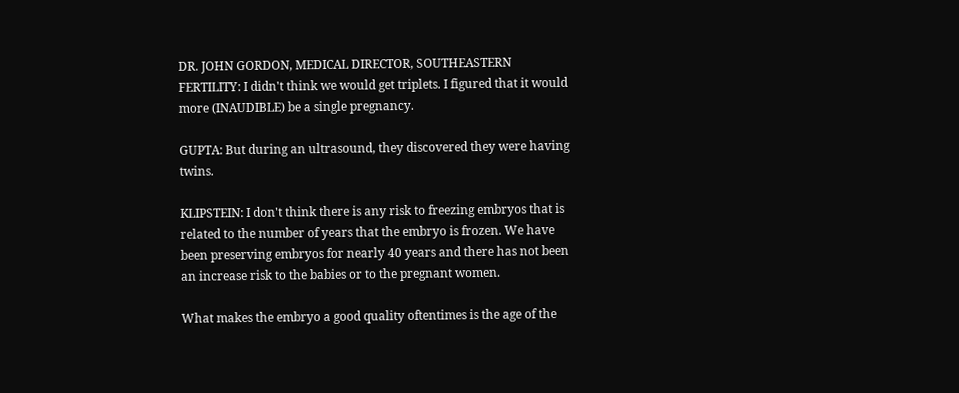DR. JOHN GORDON, MEDICAL DIRECTOR, SOUTHEASTERN FERTILITY: I didn't think we would get triplets. I figured that it would more (INAUDIBLE) be a single pregnancy.

GUPTA: But during an ultrasound, they discovered they were having twins.

KLIPSTEIN: I don't think there is any risk to freezing embryos that is related to the number of years that the embryo is frozen. We have been preserving embryos for nearly 40 years and there has not been an increase risk to the babies or to the pregnant women.

What makes the embryo a good quality oftentimes is the age of the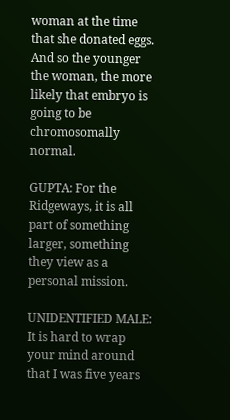woman at the time that she donated eggs. And so the younger the woman, the more likely that embryo is going to be chromosomally normal.

GUPTA: For the Ridgeways, it is all part of something larger, something they view as a personal mission.

UNIDENTIFIED MALE: It is hard to wrap your mind around that I was five years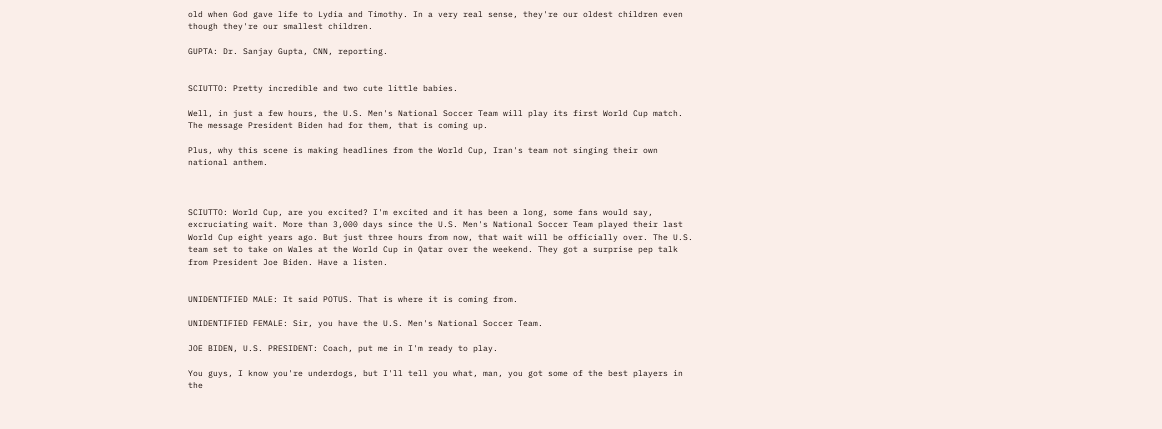old when God gave life to Lydia and Timothy. In a very real sense, they're our oldest children even though they're our smallest children.

GUPTA: Dr. Sanjay Gupta, CNN, reporting.


SCIUTTO: Pretty incredible and two cute little babies.

Well, in just a few hours, the U.S. Men's National Soccer Team will play its first World Cup match. The message President Biden had for them, that is coming up.

Plus, why this scene is making headlines from the World Cup, Iran's team not singing their own national anthem.



SCIUTTO: World Cup, are you excited? I'm excited and it has been a long, some fans would say, excruciating wait. More than 3,000 days since the U.S. Men's National Soccer Team played their last World Cup eight years ago. But just three hours from now, that wait will be officially over. The U.S. team set to take on Wales at the World Cup in Qatar over the weekend. They got a surprise pep talk from President Joe Biden. Have a listen.


UNIDENTIFIED MALE: It said POTUS. That is where it is coming from.

UNIDENTIFIED FEMALE: Sir, you have the U.S. Men's National Soccer Team.

JOE BIDEN, U.S. PRESIDENT: Coach, put me in I'm ready to play.

You guys, I know you're underdogs, but I'll tell you what, man, you got some of the best players in the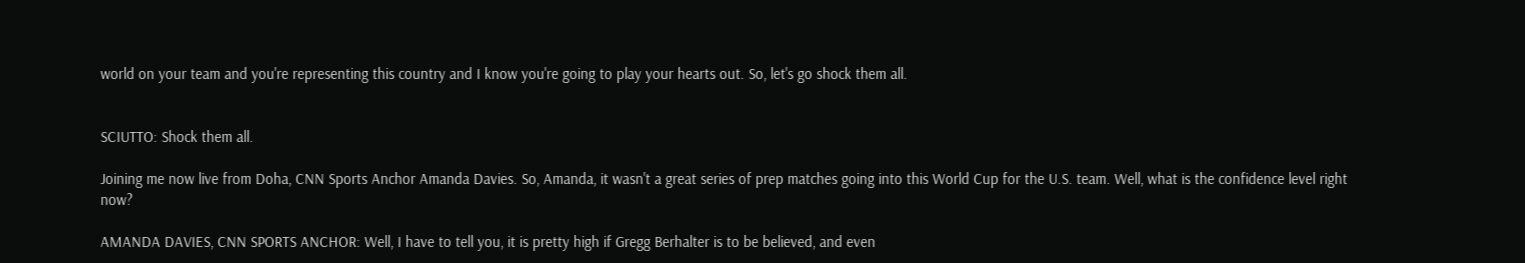world on your team and you're representing this country and I know you're going to play your hearts out. So, let's go shock them all.


SCIUTTO: Shock them all.

Joining me now live from Doha, CNN Sports Anchor Amanda Davies. So, Amanda, it wasn't a great series of prep matches going into this World Cup for the U.S. team. Well, what is the confidence level right now?

AMANDA DAVIES, CNN SPORTS ANCHOR: Well, I have to tell you, it is pretty high if Gregg Berhalter is to be believed, and even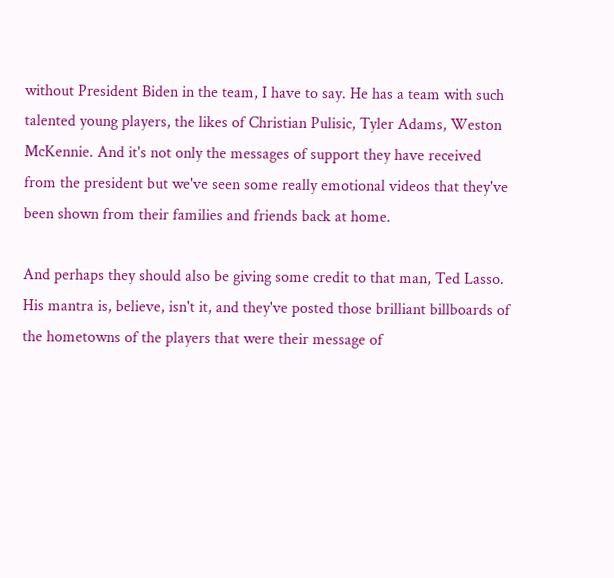without President Biden in the team, I have to say. He has a team with such talented young players, the likes of Christian Pulisic, Tyler Adams, Weston McKennie. And it's not only the messages of support they have received from the president but we've seen some really emotional videos that they've been shown from their families and friends back at home.

And perhaps they should also be giving some credit to that man, Ted Lasso. His mantra is, believe, isn't it, and they've posted those brilliant billboards of the hometowns of the players that were their message of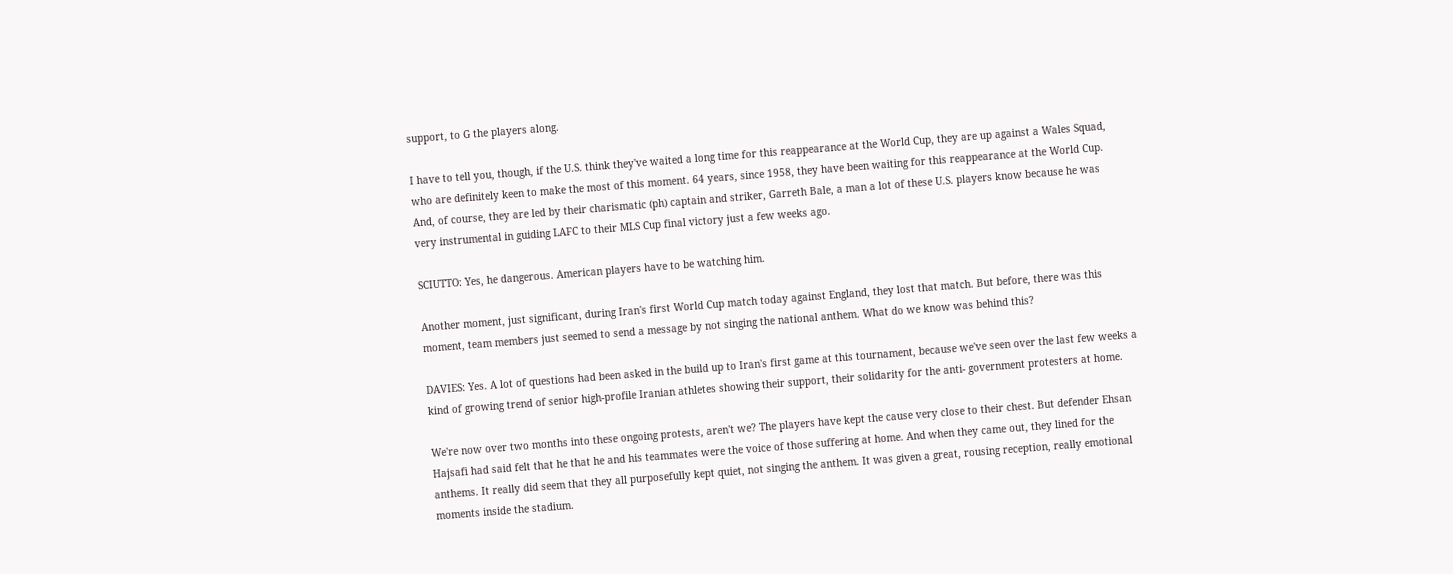support, to G the players along.

I have to tell you, though, if the U.S. think they've waited a long time for this reappearance at the World Cup, they are up against a Wales Squad, who are definitely keen to make the most of this moment. 64 years, since 1958, they have been waiting for this reappearance at the World Cup. And, of course, they are led by their charismatic (ph) captain and striker, Garreth Bale, a man a lot of these U.S. players know because he was very instrumental in guiding LAFC to their MLS Cup final victory just a few weeks ago.

SCIUTTO: Yes, he dangerous. American players have to be watching him.

Another moment, just significant, during Iran's first World Cup match today against England, they lost that match. But before, there was this moment, team members just seemed to send a message by not singing the national anthem. What do we know was behind this?

DAVIES: Yes. A lot of questions had been asked in the build up to Iran's first game at this tournament, because we've seen over the last few weeks a kind of growing trend of senior high-profile Iranian athletes showing their support, their solidarity for the anti- government protesters at home.

We're now over two months into these ongoing protests, aren't we? The players have kept the cause very close to their chest. But defender Ehsan Hajsafi had said felt that he that he and his teammates were the voice of those suffering at home. And when they came out, they lined for the anthems. It really did seem that they all purposefully kept quiet, not singing the anthem. It was given a great, rousing reception, really emotional moments inside the stadium.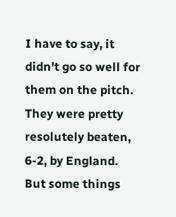I have to say, it didn't go so well for them on the pitch. They were pretty resolutely beaten, 6-2, by England. But some things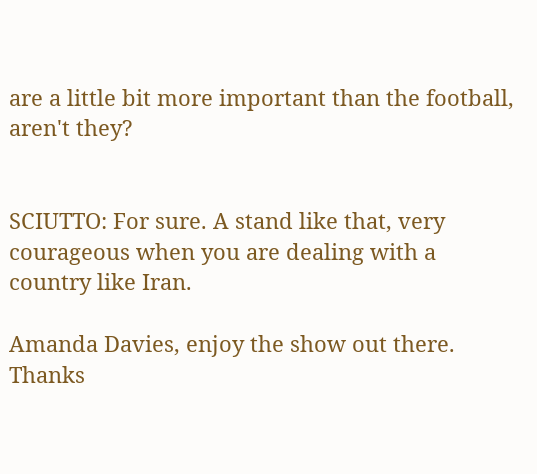are a little bit more important than the football, aren't they?


SCIUTTO: For sure. A stand like that, very courageous when you are dealing with a country like Iran.

Amanda Davies, enjoy the show out there. Thanks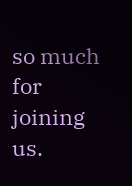so much for joining us.